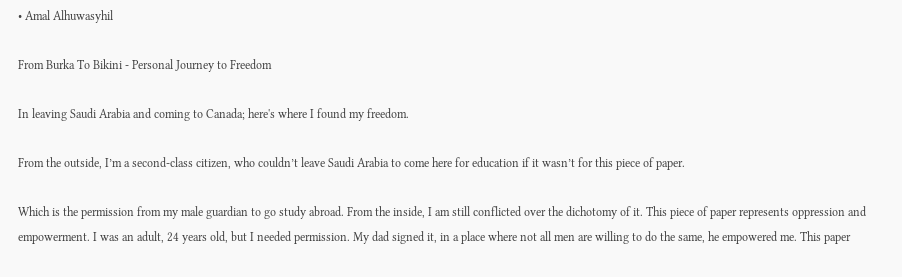• Amal Alhuwasyhil

From Burka To Bikini - Personal Journey to Freedom

In leaving Saudi Arabia and coming to Canada; here's where I found my freedom.

From the outside, I’m a second-class citizen, who couldn’t leave Saudi Arabia to come here for education if it wasn’t for this piece of paper.

Which is the permission from my male guardian to go study abroad. From the inside, I am still conflicted over the dichotomy of it. This piece of paper represents oppression and empowerment. I was an adult, 24 years old, but I needed permission. My dad signed it, in a place where not all men are willing to do the same, he empowered me. This paper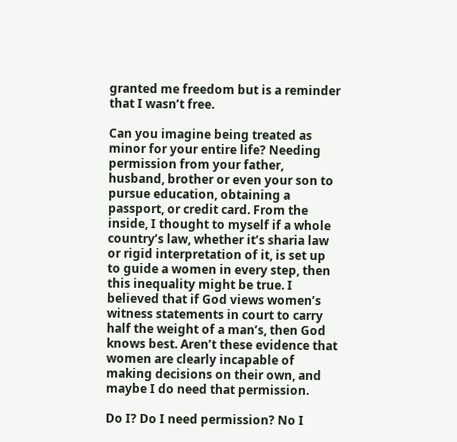granted me freedom but is a reminder that I wasn’t free.

Can you imagine being treated as minor for your entire life? Needing permission from your father, husband, brother or even your son to pursue education, obtaining a passport, or credit card. From the inside, I thought to myself if a whole country’s law, whether it’s sharia law or rigid interpretation of it, is set up to guide a women in every step, then this inequality might be true. I believed that if God views women’s witness statements in court to carry half the weight of a man’s, then God knows best. Aren’t these evidence that women are clearly incapable of making decisions on their own, and maybe I do need that permission.

Do I? Do I need permission? No I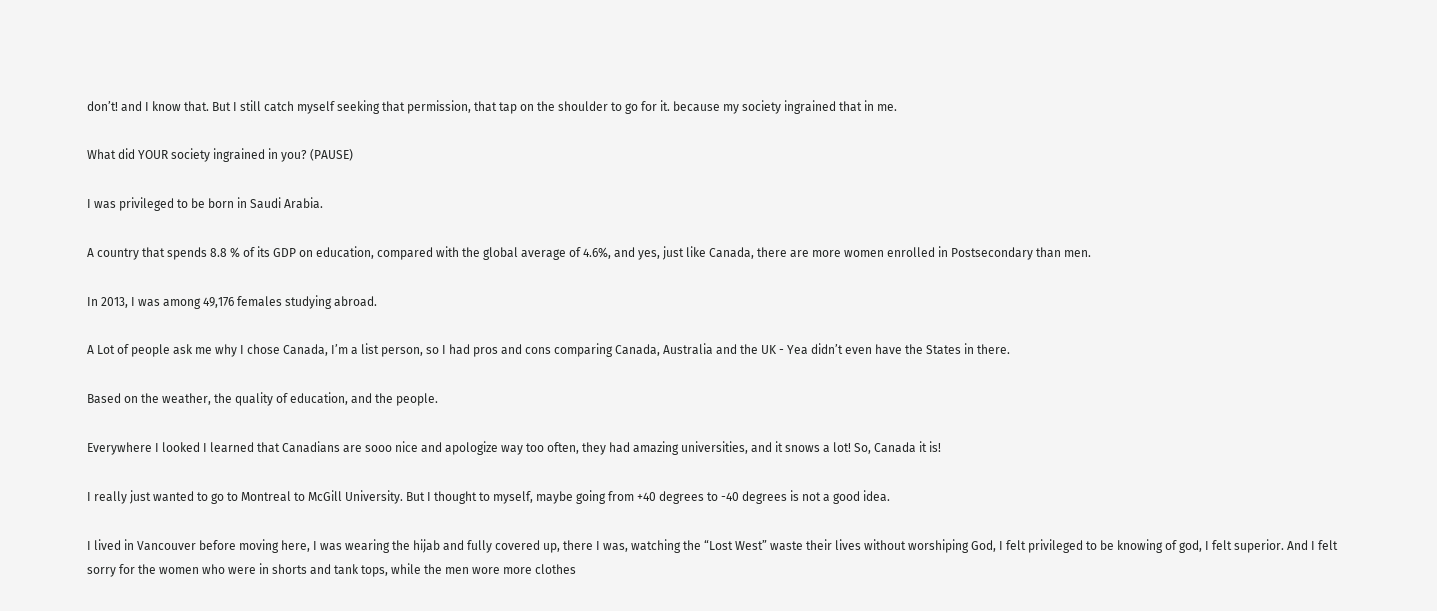don’t! and I know that. But I still catch myself seeking that permission, that tap on the shoulder to go for it. because my society ingrained that in me.

What did YOUR society ingrained in you? (PAUSE)

I was privileged to be born in Saudi Arabia.

A country that spends 8.8 % of its GDP on education, compared with the global average of 4.6%, and yes, just like Canada, there are more women enrolled in Postsecondary than men.

In 2013, I was among 49,176 females studying abroad.

A Lot of people ask me why I chose Canada, I’m a list person, so I had pros and cons comparing Canada, Australia and the UK - Yea didn’t even have the States in there.

Based on the weather, the quality of education, and the people.

Everywhere I looked I learned that Canadians are sooo nice and apologize way too often, they had amazing universities, and it snows a lot! So, Canada it is!

I really just wanted to go to Montreal to McGill University. But I thought to myself, maybe going from +40 degrees to -40 degrees is not a good idea.

I lived in Vancouver before moving here, I was wearing the hijab and fully covered up, there I was, watching the “Lost West” waste their lives without worshiping God, I felt privileged to be knowing of god, I felt superior. And I felt sorry for the women who were in shorts and tank tops, while the men wore more clothes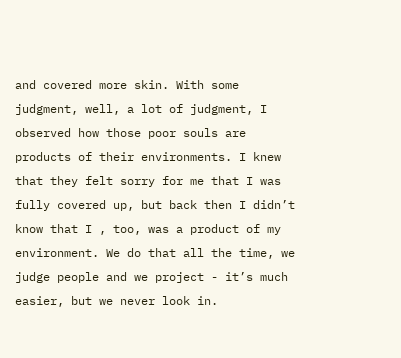and covered more skin. With some judgment, well, a lot of judgment, I observed how those poor souls are products of their environments. I knew that they felt sorry for me that I was fully covered up, but back then I didn’t know that I , too, was a product of my environment. We do that all the time, we judge people and we project - it’s much easier, but we never look in.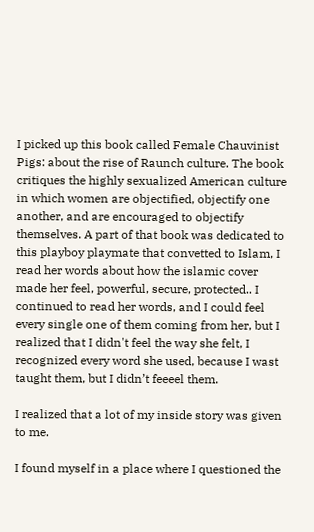I picked up this book called Female Chauvinist Pigs: about the rise of Raunch culture. The book critiques the highly sexualized American culture in which women are objectified, objectify one another, and are encouraged to objectify themselves. A part of that book was dedicated to this playboy playmate that convetted to Islam, I read her words about how the islamic cover made her feel, powerful, secure, protected.. I continued to read her words, and I could feel every single one of them coming from her, but I realized that I didn't feel the way she felt, I recognized every word she used, because I wast taught them, but I didn’t feeeel them.

I realized that a lot of my inside story was given to me.

I found myself in a place where I questioned the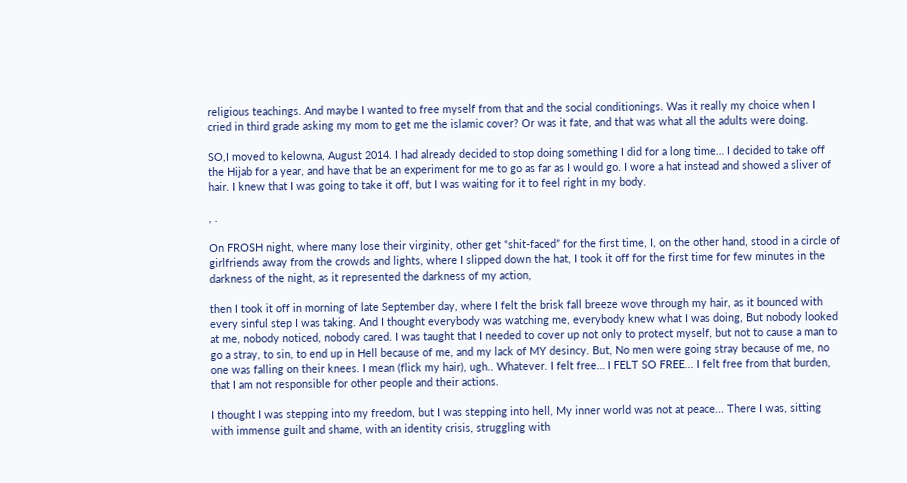religious teachings. And maybe I wanted to free myself from that and the social conditionings. Was it really my choice when I cried in third grade asking my mom to get me the islamic cover? Or was it fate, and that was what all the adults were doing.

SO,I moved to kelowna, August 2014. I had already decided to stop doing something I did for a long time… I decided to take off the Hijab for a year, and have that be an experiment for me to go as far as I would go. I wore a hat instead and showed a sliver of hair. I knew that I was going to take it off, but I was waiting for it to feel right in my body.

, .

On FROSH night, where many lose their virginity, other get “shit-faced” for the first time, I, on the other hand, stood in a circle of girlfriends away from the crowds and lights, where I slipped down the hat, I took it off for the first time for few minutes in the darkness of the night, as it represented the darkness of my action,

then I took it off in morning of late September day, where I felt the brisk fall breeze wove through my hair, as it bounced with every sinful step I was taking. And I thought everybody was watching me, everybody knew what I was doing, But nobody looked at me, nobody noticed, nobody cared. I was taught that I needed to cover up not only to protect myself, but not to cause a man to go a stray, to sin, to end up in Hell because of me, and my lack of MY desincy. But, No men were going stray because of me, no one was falling on their knees. I mean (flick my hair), ugh.. Whatever. I felt free… I FELT SO FREE... I felt free from that burden, that I am not responsible for other people and their actions.

I thought I was stepping into my freedom, but I was stepping into hell, My inner world was not at peace... There I was, sitting with immense guilt and shame, with an identity crisis, struggling with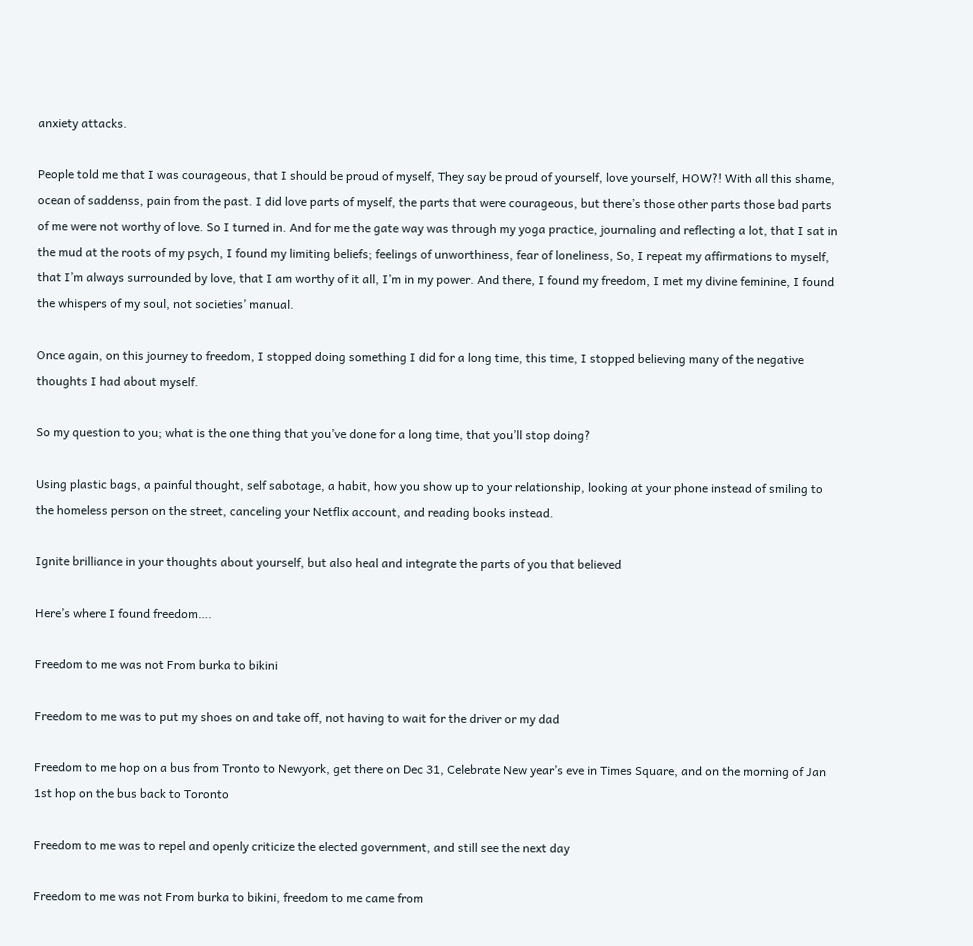anxiety attacks.

People told me that I was courageous, that I should be proud of myself, They say be proud of yourself, love yourself, HOW?! With all this shame, ocean of saddenss, pain from the past. I did love parts of myself, the parts that were courageous, but there’s those other parts those bad parts of me were not worthy of love. So I turned in. And for me the gate way was through my yoga practice, journaling and reflecting a lot, that I sat in the mud at the roots of my psych, I found my limiting beliefs; feelings of unworthiness, fear of loneliness, So, I repeat my affirmations to myself, that I’m always surrounded by love, that I am worthy of it all, I’m in my power. And there, I found my freedom, I met my divine feminine, I found the whispers of my soul, not societies’ manual.

Once again, on this journey to freedom, I stopped doing something I did for a long time, this time, I stopped believing many of the negative thoughts I had about myself.

So my question to you; what is the one thing that you’ve done for a long time, that you’ll stop doing?

Using plastic bags, a painful thought, self sabotage, a habit, how you show up to your relationship, looking at your phone instead of smiling to the homeless person on the street, canceling your Netflix account, and reading books instead.

Ignite brilliance in your thoughts about yourself, but also heal and integrate the parts of you that believed

Here’s where I found freedom….

Freedom to me was not From burka to bikini

Freedom to me was to put my shoes on and take off, not having to wait for the driver or my dad

Freedom to me hop on a bus from Tronto to Newyork, get there on Dec 31, Celebrate New year’s eve in Times Square, and on the morning of Jan 1st hop on the bus back to Toronto

Freedom to me was to repel and openly criticize the elected government, and still see the next day

Freedom to me was not From burka to bikini, freedom to me came from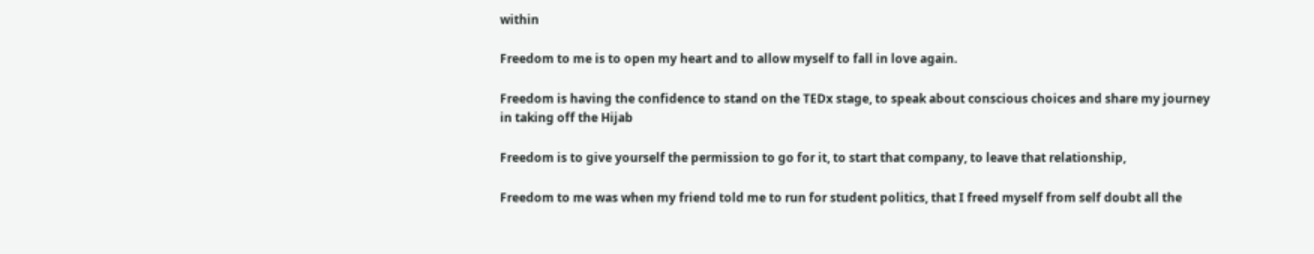within

Freedom to me is to open my heart and to allow myself to fall in love again.

Freedom is having the confidence to stand on the TEDx stage, to speak about conscious choices and share my journey in taking off the Hijab

Freedom is to give yourself the permission to go for it, to start that company, to leave that relationship,

Freedom to me was when my friend told me to run for student politics, that I freed myself from self doubt all the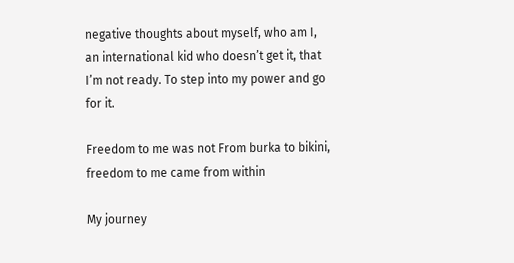negative thoughts about myself, who am I, an international kid who doesn’t get it, that I’m not ready. To step into my power and go for it.

Freedom to me was not From burka to bikini, freedom to me came from within

My journey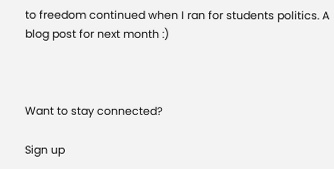to freedom continued when I ran for students politics. A blog post for next month :)



Want to stay connected?

Sign up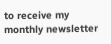to receive my monthly newsletter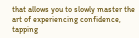that allows you to slowly master the art of experiencing confidence, tapping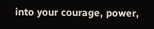into your courage, power,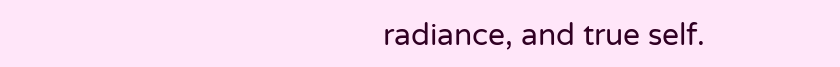radiance, and true self.